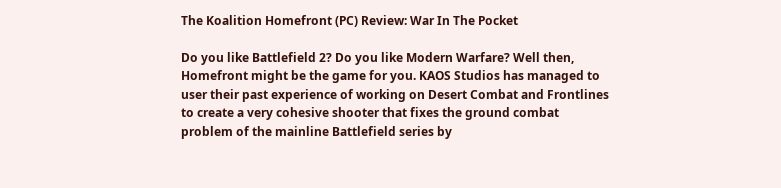The Koalition Homefront (PC) Review: War In The Pocket

Do you like Battlefield 2? Do you like Modern Warfare? Well then, Homefront might be the game for you. KAOS Studios has managed to user their past experience of working on Desert Combat and Frontlines to create a very cohesive shooter that fixes the ground combat problem of the mainline Battlefield series by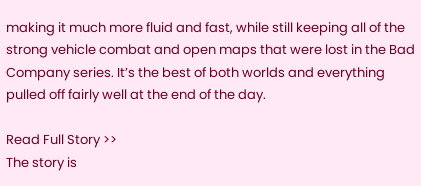making it much more fluid and fast, while still keeping all of the strong vehicle combat and open maps that were lost in the Bad Company series. It’s the best of both worlds and everything pulled off fairly well at the end of the day.

Read Full Story >>
The story is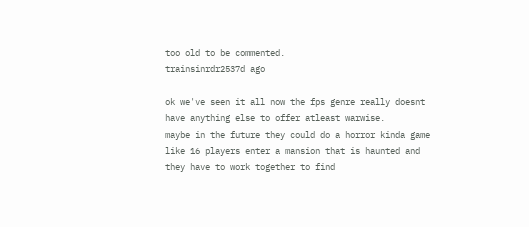too old to be commented.
trainsinrdr2537d ago

ok we've seen it all now the fps genre really doesnt have anything else to offer atleast warwise.
maybe in the future they could do a horror kinda game like 16 players enter a mansion that is haunted and they have to work together to find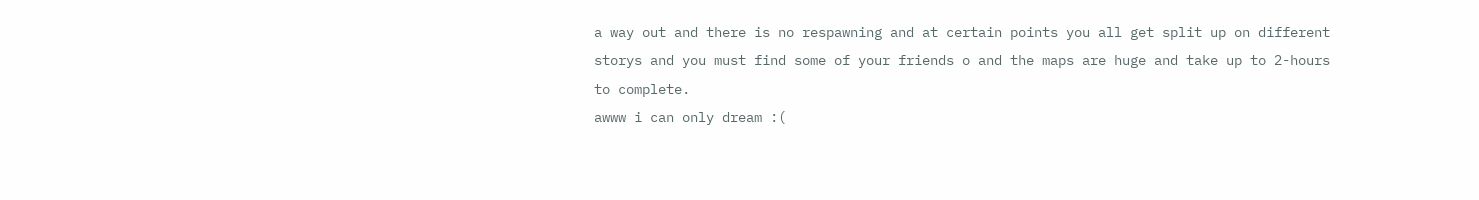a way out and there is no respawning and at certain points you all get split up on different storys and you must find some of your friends o and the maps are huge and take up to 2-hours to complete.
awww i can only dream :(